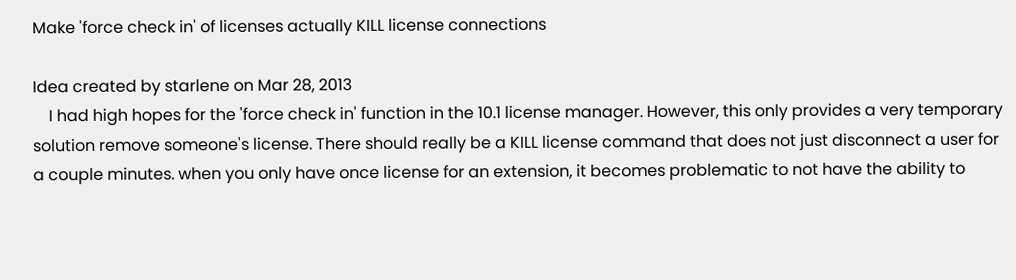Make 'force check in' of licenses actually KILL license connections

Idea created by starlene on Mar 28, 2013
    I had high hopes for the 'force check in' function in the 10.1 license manager. However, this only provides a very temporary solution remove someone's license. There should really be a KILL license command that does not just disconnect a user for a couple minutes. when you only have once license for an extension, it becomes problematic to not have the ability to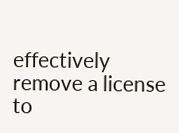effectively remove a license to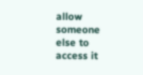allow someone else to access it